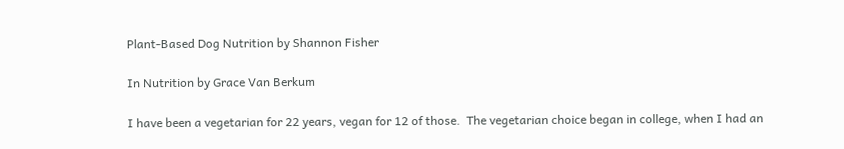Plant-Based Dog Nutrition by Shannon Fisher

In Nutrition by Grace Van Berkum

I have been a vegetarian for 22 years, vegan for 12 of those.  The vegetarian choice began in college, when I had an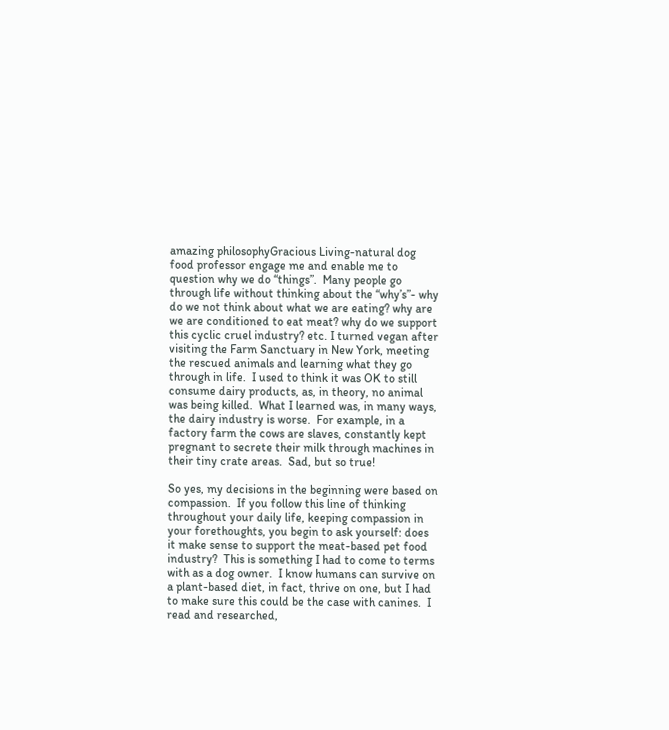amazing philosophyGracious Living-natural dog food professor engage me and enable me to question why we do “things”.  Many people go through life without thinking about the “why’s”- why do we not think about what we are eating? why are we are conditioned to eat meat? why do we support this cyclic cruel industry? etc. I turned vegan after visiting the Farm Sanctuary in New York, meeting the rescued animals and learning what they go through in life.  I used to think it was OK to still consume dairy products, as, in theory, no animal was being killed.  What I learned was, in many ways, the dairy industry is worse.  For example, in a factory farm the cows are slaves, constantly kept pregnant to secrete their milk through machines in their tiny crate areas.  Sad, but so true!

So yes, my decisions in the beginning were based on compassion.  If you follow this line of thinking throughout your daily life, keeping compassion in your forethoughts, you begin to ask yourself: does it make sense to support the meat-based pet food industry?  This is something I had to come to terms with as a dog owner.  I know humans can survive on a plant-based diet, in fact, thrive on one, but I had to make sure this could be the case with canines.  I read and researched,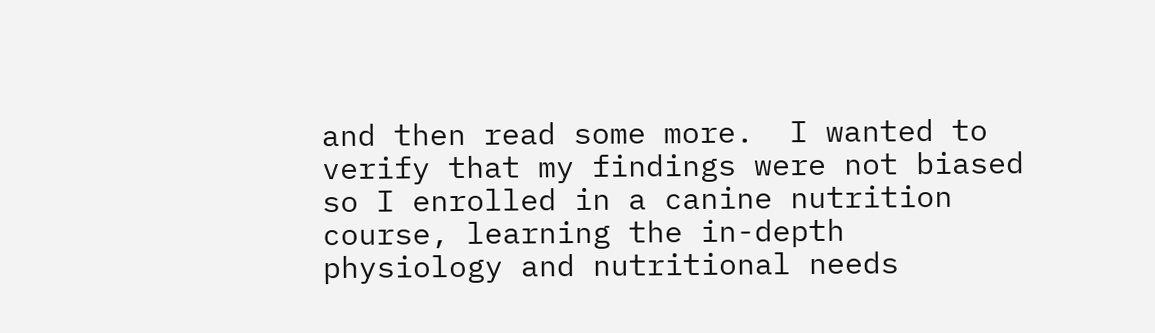and then read some more.  I wanted to verify that my findings were not biased so I enrolled in a canine nutrition course, learning the in-depth physiology and nutritional needs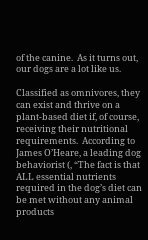of the canine.  As it turns out, our dogs are a lot like us.

Classified as omnivores, they can exist and thrive on a plant-based diet if, of course, receiving their nutritional requirements.  According to James O’Heare, a leading dog behaviorist (, “The fact is that ALL essential nutrients required in the dog’s diet can be met without any animal products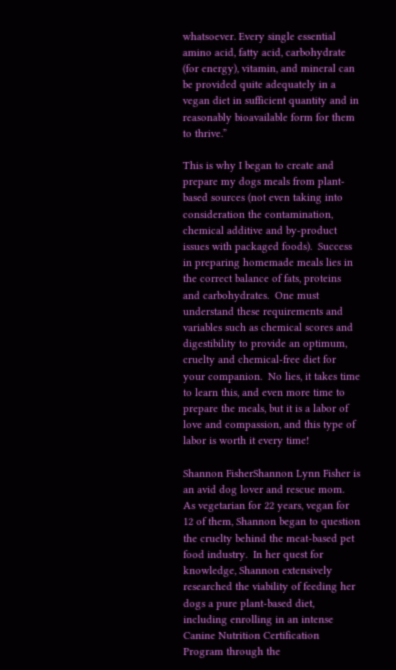whatsoever. Every single essential amino acid, fatty acid, carbohydrate (for energy), vitamin, and mineral can be provided quite adequately in a vegan diet in sufficient quantity and in reasonably bioavailable form for them to thrive.”

This is why I began to create and prepare my dogs meals from plant-based sources (not even taking into consideration the contamination, chemical additive and by-product issues with packaged foods).  Success in preparing homemade meals lies in the correct balance of fats, proteins and carbohydrates.  One must understand these requirements and variables such as chemical scores and digestibility to provide an optimum, cruelty and chemical-free diet for your companion.  No lies, it takes time to learn this, and even more time to prepare the meals, but it is a labor of love and compassion, and this type of labor is worth it every time!

Shannon FisherShannon Lynn Fisher is an avid dog lover and rescue mom.  As vegetarian for 22 years, vegan for 12 of them, Shannon began to question the cruelty behind the meat-based pet food industry.  In her quest for knowledge, Shannon extensively researched the viability of feeding her dogs a pure plant-based diet, including enrolling in an intense Canine Nutrition Certification Program through the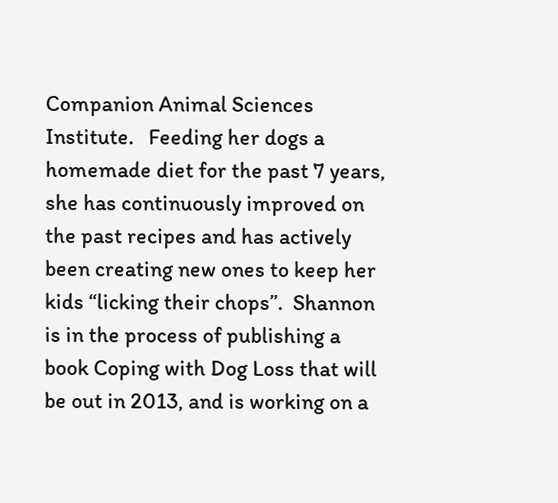Companion Animal Sciences Institute.   Feeding her dogs a homemade diet for the past 7 years, she has continuously improved on the past recipes and has actively been creating new ones to keep her kids “licking their chops”.  Shannon is in the process of publishing a book Coping with Dog Loss that will be out in 2013, and is working on a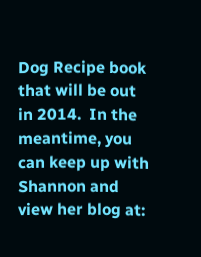Dog Recipe book that will be out in 2014.  In the meantime, you can keep up with Shannon and view her blog at: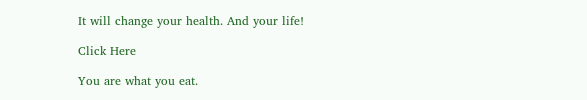It will change your health. And your life!

Click Here

You are what you eat.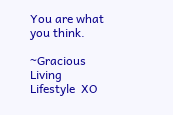You are what you think.

~Gracious Living Lifestyle  XO